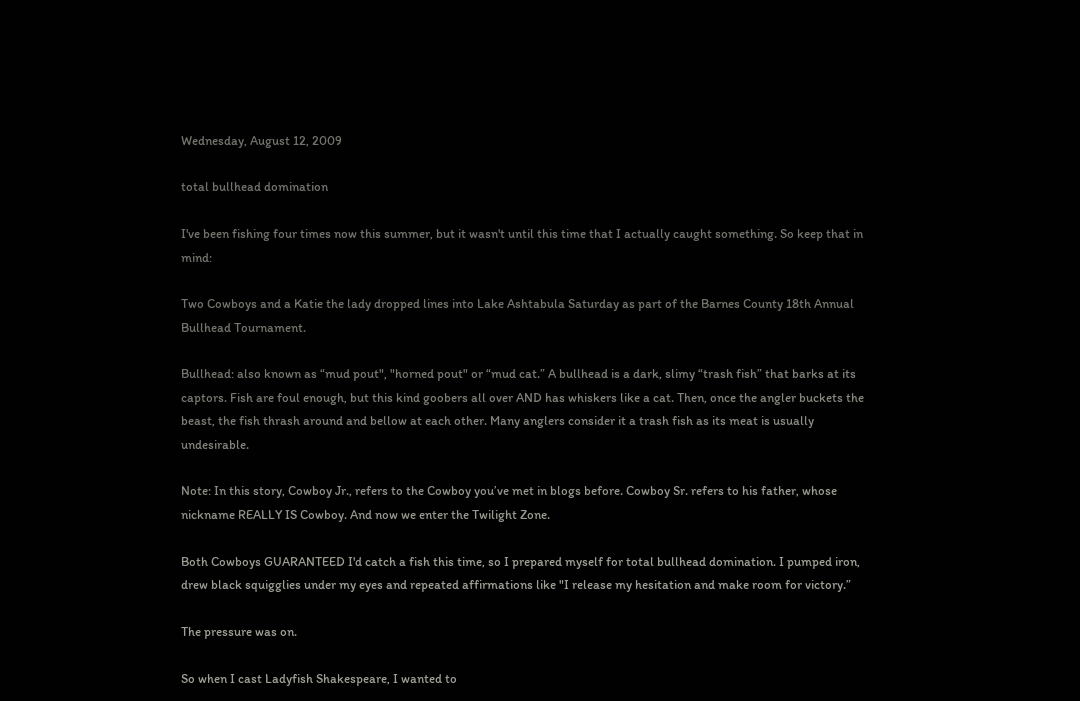Wednesday, August 12, 2009

total bullhead domination

I've been fishing four times now this summer, but it wasn't until this time that I actually caught something. So keep that in mind:

Two Cowboys and a Katie the lady dropped lines into Lake Ashtabula Saturday as part of the Barnes County 18th Annual Bullhead Tournament.

Bullhead: also known as “mud pout", "horned pout" or “mud cat.” A bullhead is a dark, slimy “trash fish” that barks at its captors. Fish are foul enough, but this kind goobers all over AND has whiskers like a cat. Then, once the angler buckets the beast, the fish thrash around and bellow at each other. Many anglers consider it a trash fish as its meat is usually undesirable.

Note: In this story, Cowboy Jr., refers to the Cowboy you’ve met in blogs before. Cowboy Sr. refers to his father, whose nickname REALLY IS Cowboy. And now we enter the Twilight Zone.

Both Cowboys GUARANTEED I'd catch a fish this time, so I prepared myself for total bullhead domination. I pumped iron, drew black squigglies under my eyes and repeated affirmations like "I release my hesitation and make room for victory.”

The pressure was on.

So when I cast Ladyfish Shakespeare, I wanted to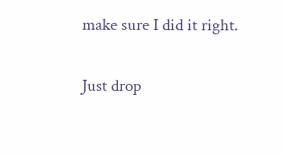make sure I did it right.

Just drop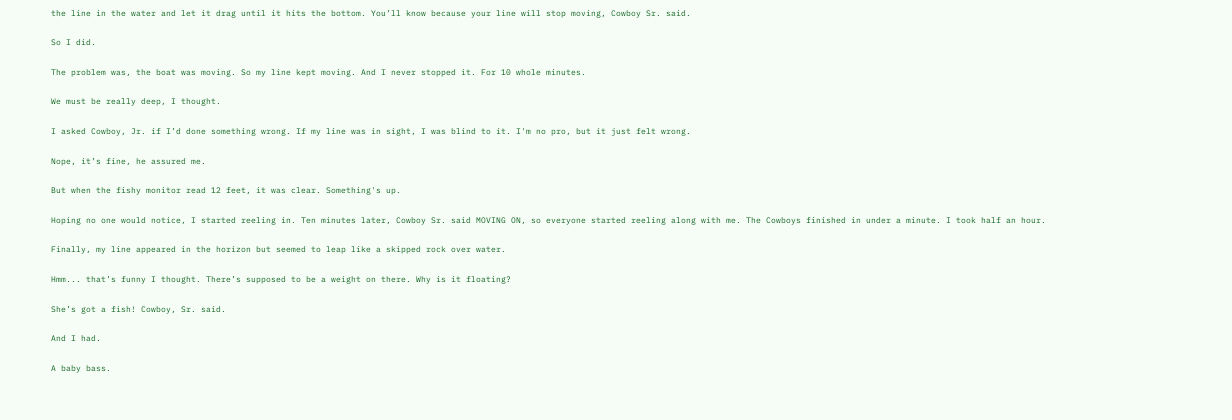the line in the water and let it drag until it hits the bottom. You’ll know because your line will stop moving, Cowboy Sr. said.

So I did.

The problem was, the boat was moving. So my line kept moving. And I never stopped it. For 10 whole minutes.

We must be really deep, I thought.

I asked Cowboy, Jr. if I’d done something wrong. If my line was in sight, I was blind to it. I'm no pro, but it just felt wrong.

Nope, it’s fine, he assured me.

But when the fishy monitor read 12 feet, it was clear. Something's up.

Hoping no one would notice, I started reeling in. Ten minutes later, Cowboy Sr. said MOVING ON, so everyone started reeling along with me. The Cowboys finished in under a minute. I took half an hour.

Finally, my line appeared in the horizon but seemed to leap like a skipped rock over water.

Hmm... that’s funny I thought. There’s supposed to be a weight on there. Why is it floating?

She’s got a fish! Cowboy, Sr. said.

And I had.

A baby bass.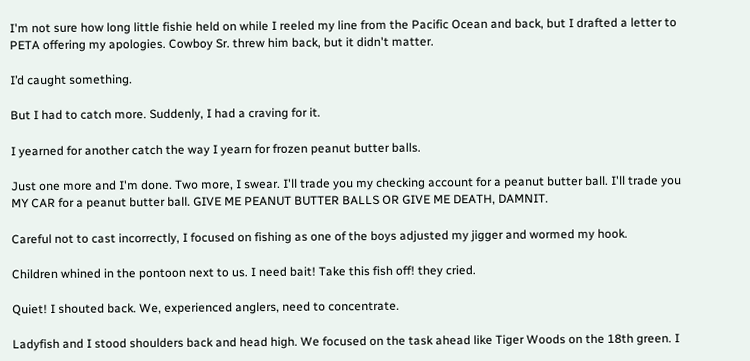I'm not sure how long little fishie held on while I reeled my line from the Pacific Ocean and back, but I drafted a letter to PETA offering my apologies. Cowboy Sr. threw him back, but it didn't matter.

I’d caught something.

But I had to catch more. Suddenly, I had a craving for it.

I yearned for another catch the way I yearn for frozen peanut butter balls.

Just one more and I'm done. Two more, I swear. I'll trade you my checking account for a peanut butter ball. I'll trade you MY CAR for a peanut butter ball. GIVE ME PEANUT BUTTER BALLS OR GIVE ME DEATH, DAMNIT.

Careful not to cast incorrectly, I focused on fishing as one of the boys adjusted my jigger and wormed my hook.

Children whined in the pontoon next to us. I need bait! Take this fish off! they cried.

Quiet! I shouted back. We, experienced anglers, need to concentrate.

Ladyfish and I stood shoulders back and head high. We focused on the task ahead like Tiger Woods on the 18th green. I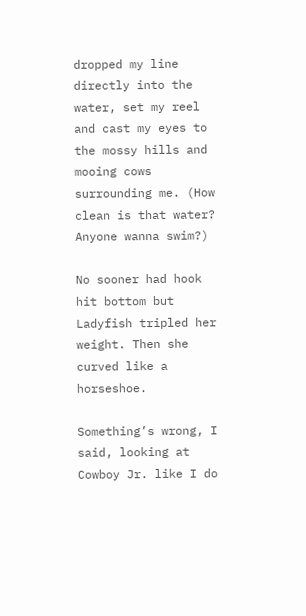dropped my line directly into the water, set my reel and cast my eyes to the mossy hills and mooing cows surrounding me. (How clean is that water? Anyone wanna swim?)

No sooner had hook hit bottom but Ladyfish tripled her weight. Then she curved like a horseshoe.

Something’s wrong, I said, looking at Cowboy Jr. like I do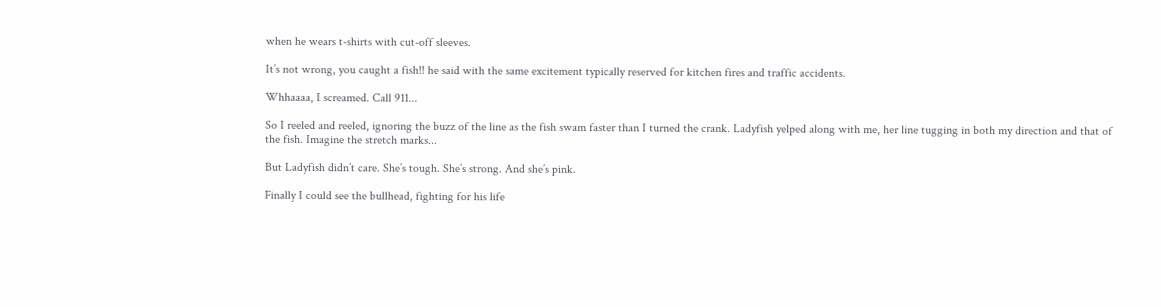when he wears t-shirts with cut-off sleeves.

It’s not wrong, you caught a fish!! he said with the same excitement typically reserved for kitchen fires and traffic accidents.

Whhaaaa, I screamed. Call 911...

So I reeled and reeled, ignoring the buzz of the line as the fish swam faster than I turned the crank. Ladyfish yelped along with me, her line tugging in both my direction and that of the fish. Imagine the stretch marks...

But Ladyfish didn’t care. She’s tough. She’s strong. And she’s pink.

Finally I could see the bullhead, fighting for his life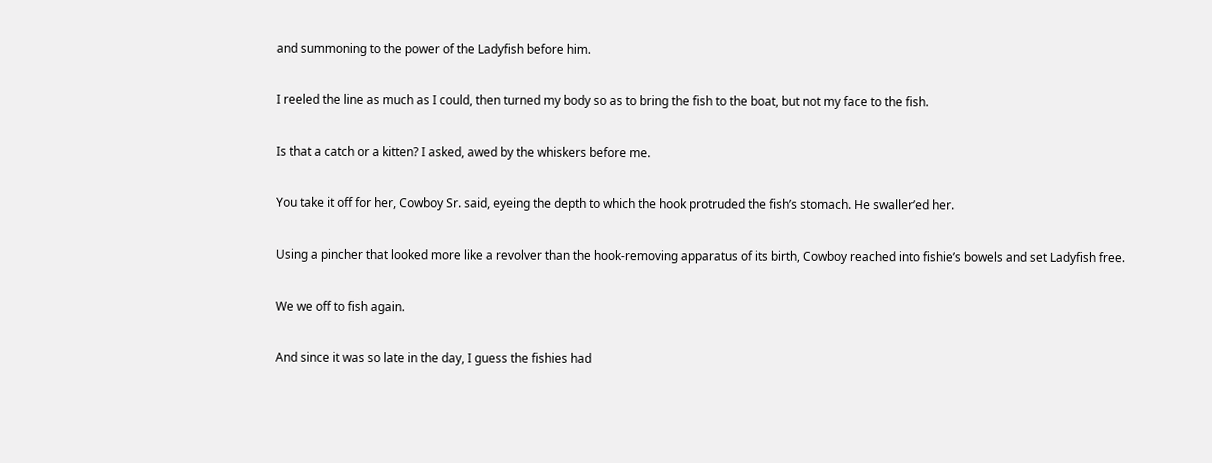and summoning to the power of the Ladyfish before him.

I reeled the line as much as I could, then turned my body so as to bring the fish to the boat, but not my face to the fish.

Is that a catch or a kitten? I asked, awed by the whiskers before me.

You take it off for her, Cowboy Sr. said, eyeing the depth to which the hook protruded the fish’s stomach. He swaller’ed her.

Using a pincher that looked more like a revolver than the hook-removing apparatus of its birth, Cowboy reached into fishie’s bowels and set Ladyfish free.

We we off to fish again.

And since it was so late in the day, I guess the fishies had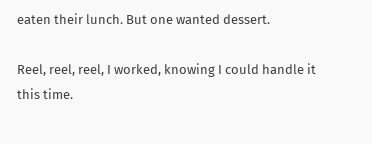eaten their lunch. But one wanted dessert.

Reel, reel, reel, I worked, knowing I could handle it this time.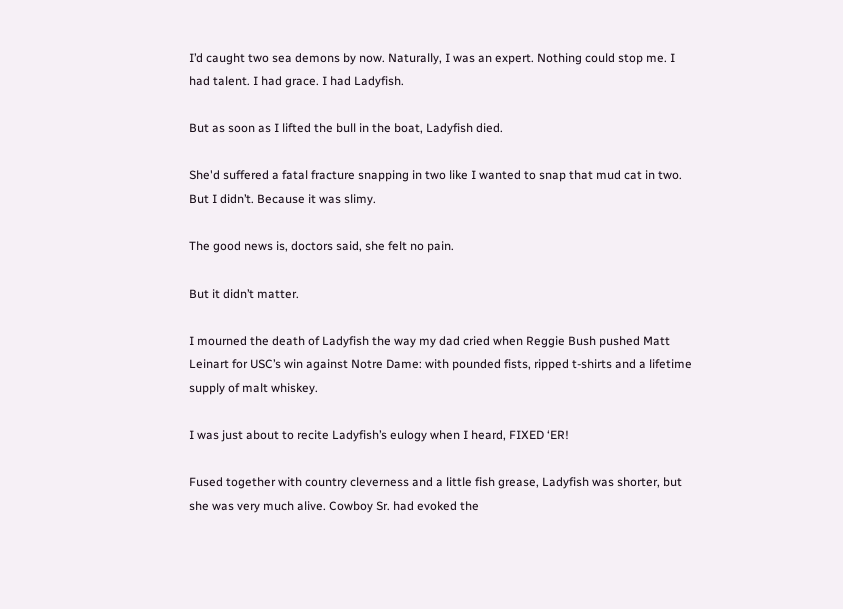I’d caught two sea demons by now. Naturally, I was an expert. Nothing could stop me. I had talent. I had grace. I had Ladyfish.

But as soon as I lifted the bull in the boat, Ladyfish died.

She'd suffered a fatal fracture snapping in two like I wanted to snap that mud cat in two. But I didn’t. Because it was slimy.

The good news is, doctors said, she felt no pain.

But it didn’t matter.

I mourned the death of Ladyfish the way my dad cried when Reggie Bush pushed Matt Leinart for USC’s win against Notre Dame: with pounded fists, ripped t-shirts and a lifetime supply of malt whiskey.

I was just about to recite Ladyfish’s eulogy when I heard, FIXED ‘ER!

Fused together with country cleverness and a little fish grease, Ladyfish was shorter, but she was very much alive. Cowboy Sr. had evoked the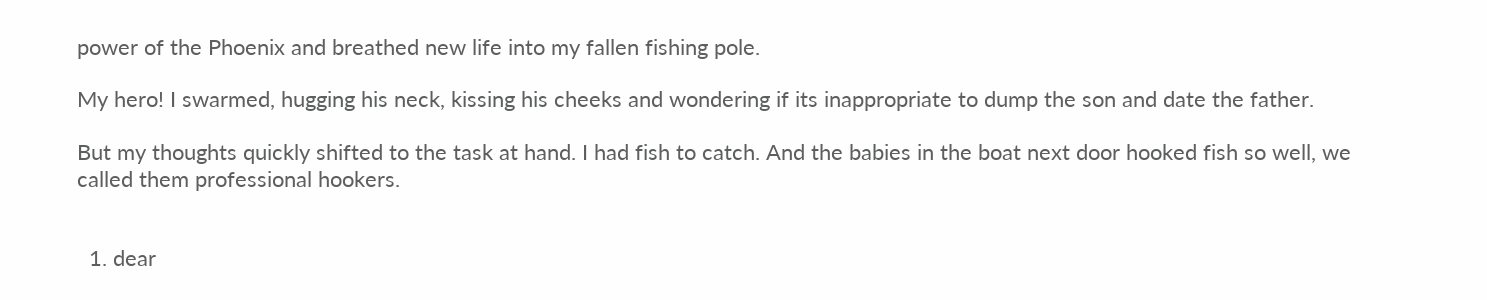power of the Phoenix and breathed new life into my fallen fishing pole.

My hero! I swarmed, hugging his neck, kissing his cheeks and wondering if its inappropriate to dump the son and date the father.

But my thoughts quickly shifted to the task at hand. I had fish to catch. And the babies in the boat next door hooked fish so well, we called them professional hookers.


  1. dear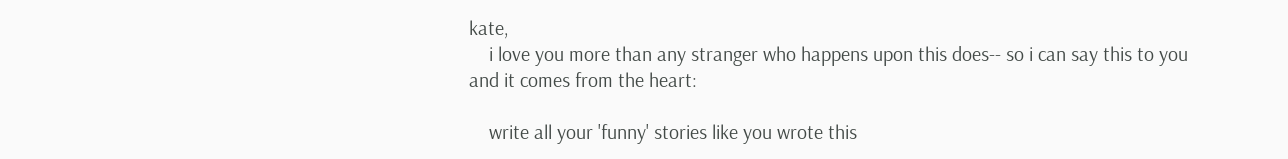kate,
    i love you more than any stranger who happens upon this does-- so i can say this to you and it comes from the heart:

    write all your 'funny' stories like you wrote this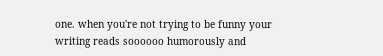one. when you're not trying to be funny your writing reads soooooo humorously and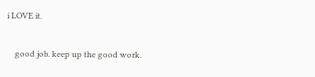i LOVE it.

    good job. keep up the good work.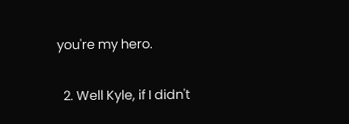you're my hero.


  2. Well Kyle, if I didn't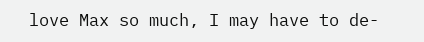love Max so much, I may have to de-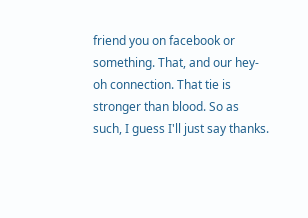friend you on facebook or something. That, and our hey-oh connection. That tie is stronger than blood. So as such, I guess I'll just say thanks.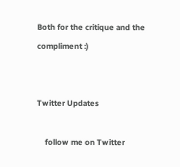Both for the critique and the compliment :)


Twitter Updates

    follow me on Twitter